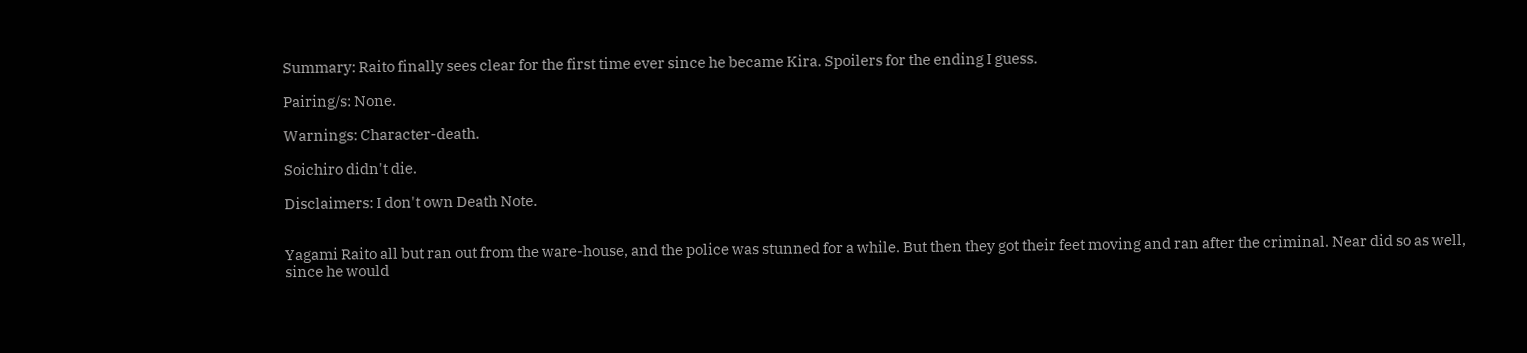Summary: Raito finally sees clear for the first time ever since he became Kira. Spoilers for the ending I guess.

Pairing/s: None.

Warnings: Character-death.

Soichiro didn't die.

Disclaimers: I don't own Death Note.


Yagami Raito all but ran out from the ware-house, and the police was stunned for a while. But then they got their feet moving and ran after the criminal. Near did so as well, since he would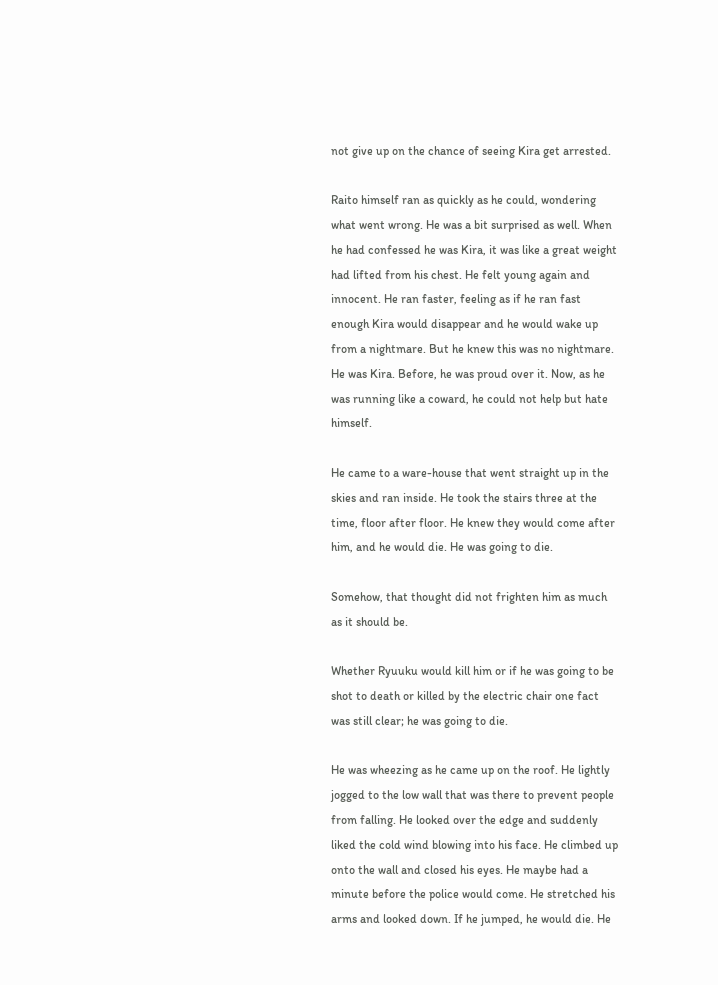not give up on the chance of seeing Kira get arrested.

Raito himself ran as quickly as he could, wondering what went wrong. He was a bit surprised as well. When he had confessed he was Kira, it was like a great weight had lifted from his chest. He felt young again and innocent. He ran faster, feeling as if he ran fast enough Kira would disappear and he would wake up from a nightmare. But he knew this was no nightmare. He was Kira. Before, he was proud over it. Now, as he was running like a coward, he could not help but hate himself.

He came to a ware-house that went straight up in the skies and ran inside. He took the stairs three at the time, floor after floor. He knew they would come after him, and he would die. He was going to die.

Somehow, that thought did not frighten him as much as it should be.

Whether Ryuuku would kill him or if he was going to be shot to death or killed by the electric chair one fact was still clear; he was going to die.

He was wheezing as he came up on the roof. He lightly jogged to the low wall that was there to prevent people from falling. He looked over the edge and suddenly liked the cold wind blowing into his face. He climbed up onto the wall and closed his eyes. He maybe had a minute before the police would come. He stretched his arms and looked down. If he jumped, he would die. He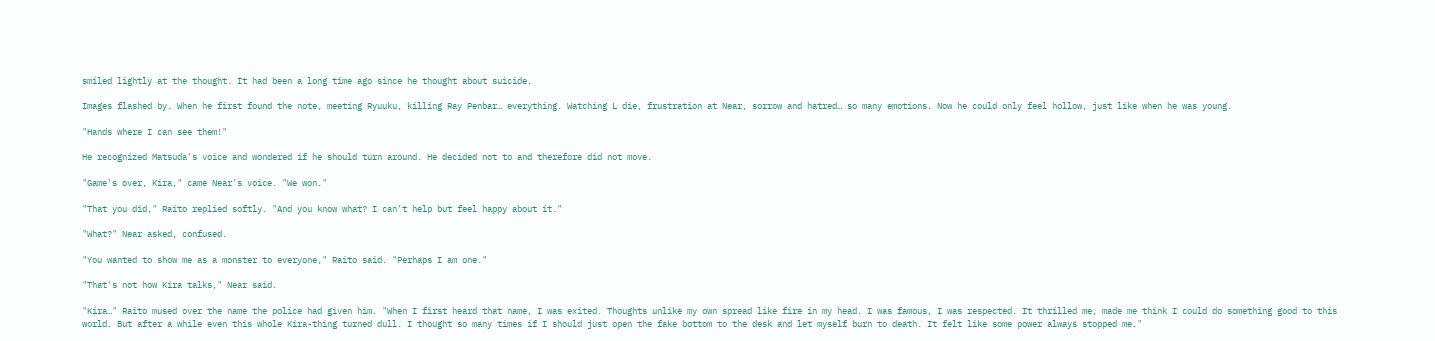smiled lightly at the thought. It had been a long time ago since he thought about suicide.

Images flashed by. When he first found the note, meeting Ryuuku, killing Ray Penbar… everything. Watching L die, frustration at Near, sorrow and hatred… so many emotions. Now he could only feel hollow, just like when he was young.

"Hands where I can see them!"

He recognized Matsuda's voice and wondered if he should turn around. He decided not to and therefore did not move.

"Game's over, Kira," came Near's voice. "We won."

"That you did," Raito replied softly. "And you know what? I can't help but feel happy about it."

"What?" Near asked, confused.

"You wanted to show me as a monster to everyone," Raito said. "Perhaps I am one."

"That's not how Kira talks," Near said.

"Kira…" Raito mused over the name the police had given him. "When I first heard that name, I was exited. Thoughts unlike my own spread like fire in my head. I was famous, I was respected. It thrilled me, made me think I could do something good to this world. But after a while even this whole Kira-thing turned dull. I thought so many times if I should just open the fake bottom to the desk and let myself burn to death. It felt like some power always stopped me."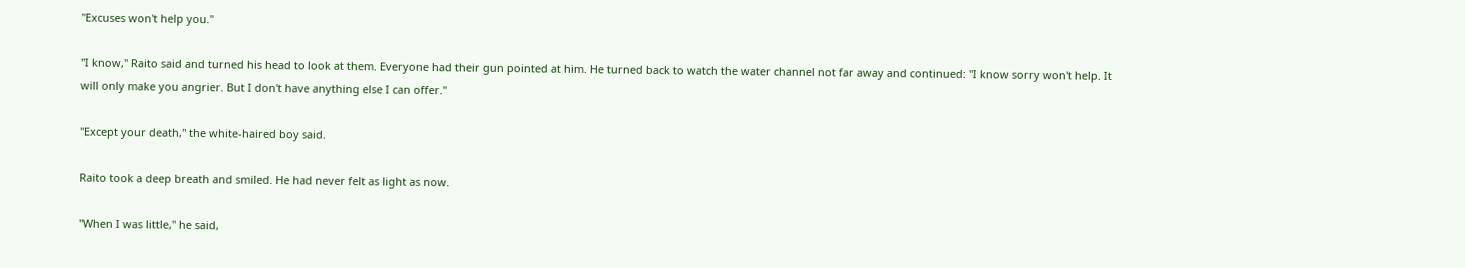"Excuses won't help you."

"I know," Raito said and turned his head to look at them. Everyone had their gun pointed at him. He turned back to watch the water channel not far away and continued: "I know sorry won't help. It will only make you angrier. But I don't have anything else I can offer."

"Except your death," the white-haired boy said.

Raito took a deep breath and smiled. He had never felt as light as now.

"When I was little," he said,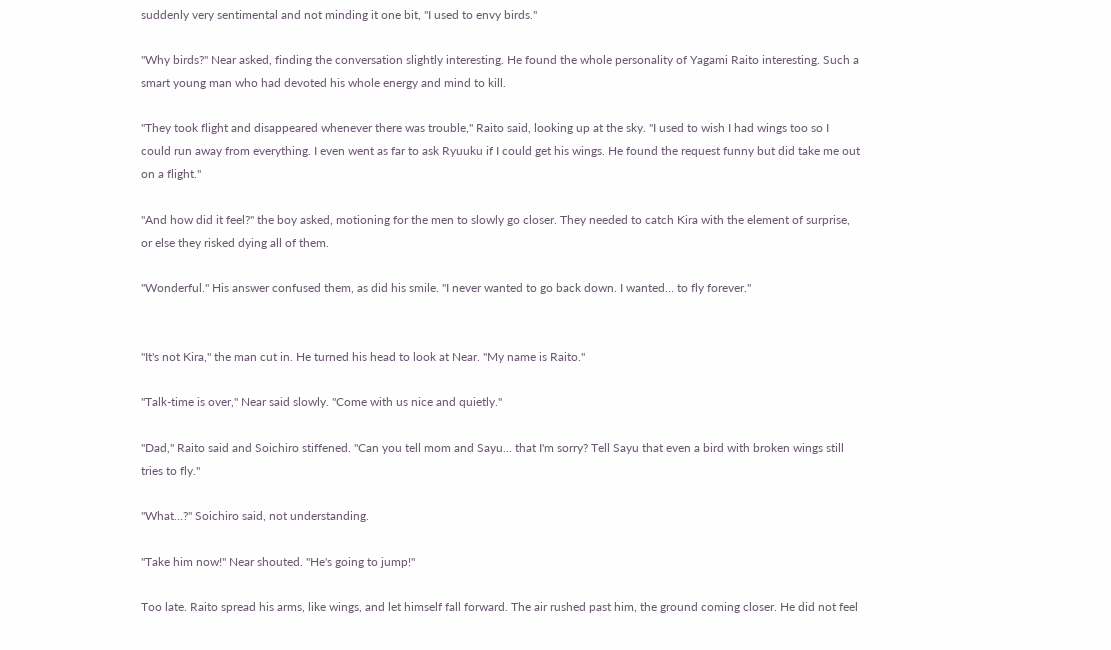suddenly very sentimental and not minding it one bit, "I used to envy birds."

"Why birds?" Near asked, finding the conversation slightly interesting. He found the whole personality of Yagami Raito interesting. Such a smart young man who had devoted his whole energy and mind to kill.

"They took flight and disappeared whenever there was trouble," Raito said, looking up at the sky. "I used to wish I had wings too so I could run away from everything. I even went as far to ask Ryuuku if I could get his wings. He found the request funny but did take me out on a flight."

"And how did it feel?" the boy asked, motioning for the men to slowly go closer. They needed to catch Kira with the element of surprise, or else they risked dying all of them.

"Wonderful." His answer confused them, as did his smile. "I never wanted to go back down. I wanted… to fly forever."


"It's not Kira," the man cut in. He turned his head to look at Near. "My name is Raito."

"Talk-time is over," Near said slowly. "Come with us nice and quietly."

"Dad," Raito said and Soichiro stiffened. "Can you tell mom and Sayu… that I'm sorry? Tell Sayu that even a bird with broken wings still tries to fly."

"What…?" Soichiro said, not understanding.

"Take him now!" Near shouted. "He's going to jump!"

Too late. Raito spread his arms, like wings, and let himself fall forward. The air rushed past him, the ground coming closer. He did not feel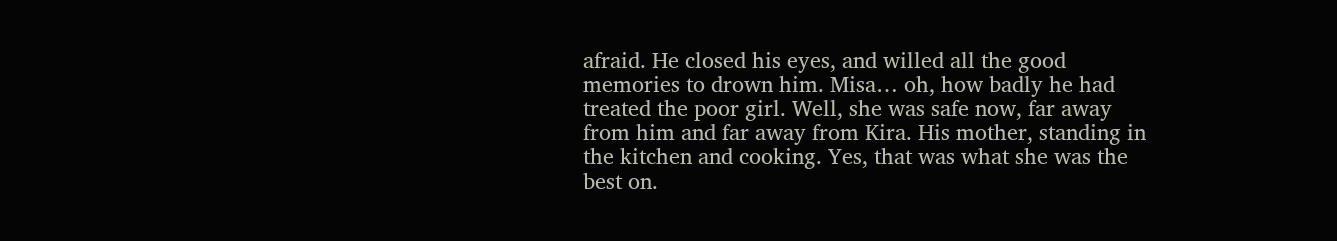afraid. He closed his eyes, and willed all the good memories to drown him. Misa… oh, how badly he had treated the poor girl. Well, she was safe now, far away from him and far away from Kira. His mother, standing in the kitchen and cooking. Yes, that was what she was the best on.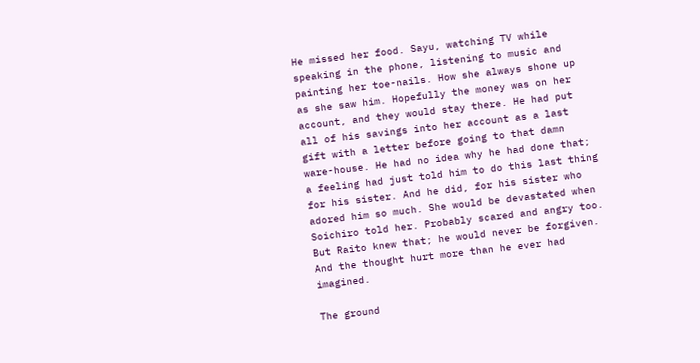He missed her food. Sayu, watching TV while speaking in the phone, listening to music and painting her toe-nails. How she always shone up as she saw him. Hopefully the money was on her account, and they would stay there. He had put all of his savings into her account as a last gift with a letter before going to that damn ware-house. He had no idea why he had done that; a feeling had just told him to do this last thing for his sister. And he did, for his sister who adored him so much. She would be devastated when Soichiro told her. Probably scared and angry too. But Raito knew that; he would never be forgiven. And the thought hurt more than he ever had imagined.

The ground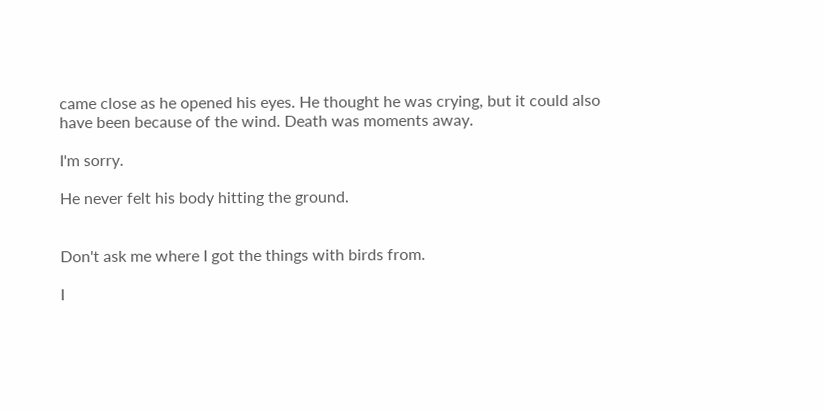came close as he opened his eyes. He thought he was crying, but it could also have been because of the wind. Death was moments away.

I'm sorry.

He never felt his body hitting the ground.


Don't ask me where I got the things with birds from.

I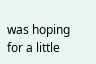was hoping for a little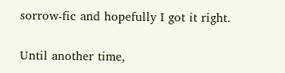sorrow-fic and hopefully I got it right.

Until another time,